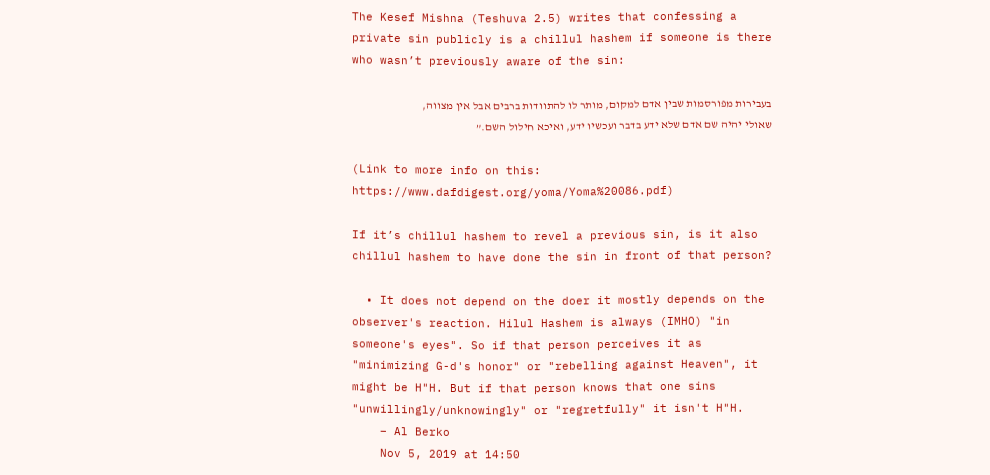The Kesef Mishna (Teshuva 2.5) writes that confessing a private sin publicly is a chillul hashem if someone is there who wasn’t previously aware of the sin:

בעבירות מפורסמות שבין אדם למקום, מותר לו להתוודות ברבים אבל אין מצווה, שאולי יהיה שם אדם שלא ידע בדבר ועכשיו ידע, ואיכא חילול השם.”

(Link to more info on this: https://www.dafdigest.org/yoma/Yoma%20086.pdf)

If it’s chillul hashem to revel a previous sin, is it also chillul hashem to have done the sin in front of that person?

  • It does not depend on the doer it mostly depends on the observer's reaction. Hilul Hashem is always (IMHO) "in someone's eyes". So if that person perceives it as "minimizing G-d's honor" or "rebelling against Heaven", it might be H"H. But if that person knows that one sins "unwillingly/unknowingly" or "regretfully" it isn't H"H.
    – Al Berko
    Nov 5, 2019 at 14:50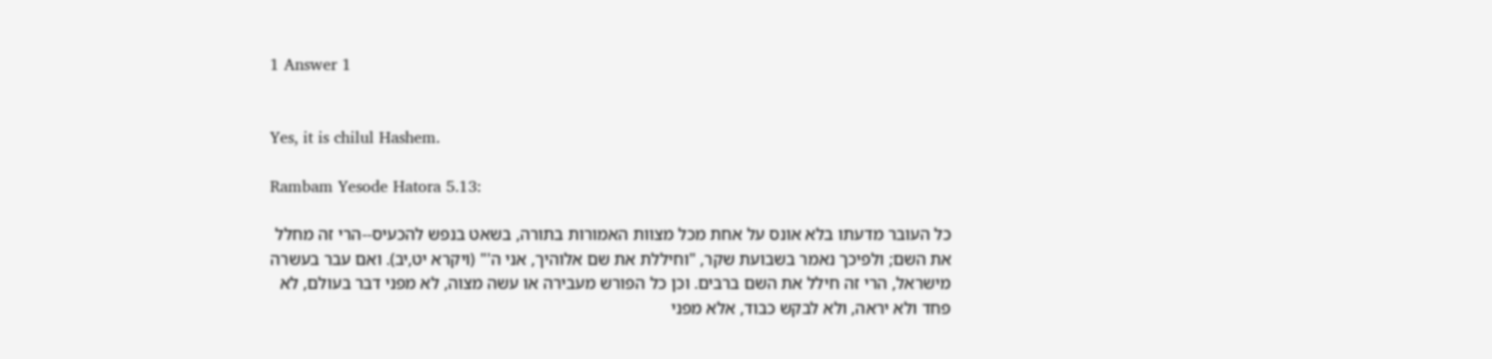1 Answer 1


Yes, it is chilul Hashem.

Rambam Yesode Hatora 5.13:

כל העובר מדעתו בלא אונס על אחת מכל מצוות האמורות בתורה, בשאט בנפש להכעיס--הרי זה מחלל את השם; ולפיכך נאמר בשבועת שקר, "וחיללת את שם אלוהיך, אני ה'" (ויקרא יט,יב). ואם עבר בעשרה מישראל, הרי זה חילל את השם ברבים. וכן כל הפורש מעבירה או עשה מצוה, לא מפני דבר בעולם, לא פחד ולא יראה, ולא לבקש כבוד, אלא מפני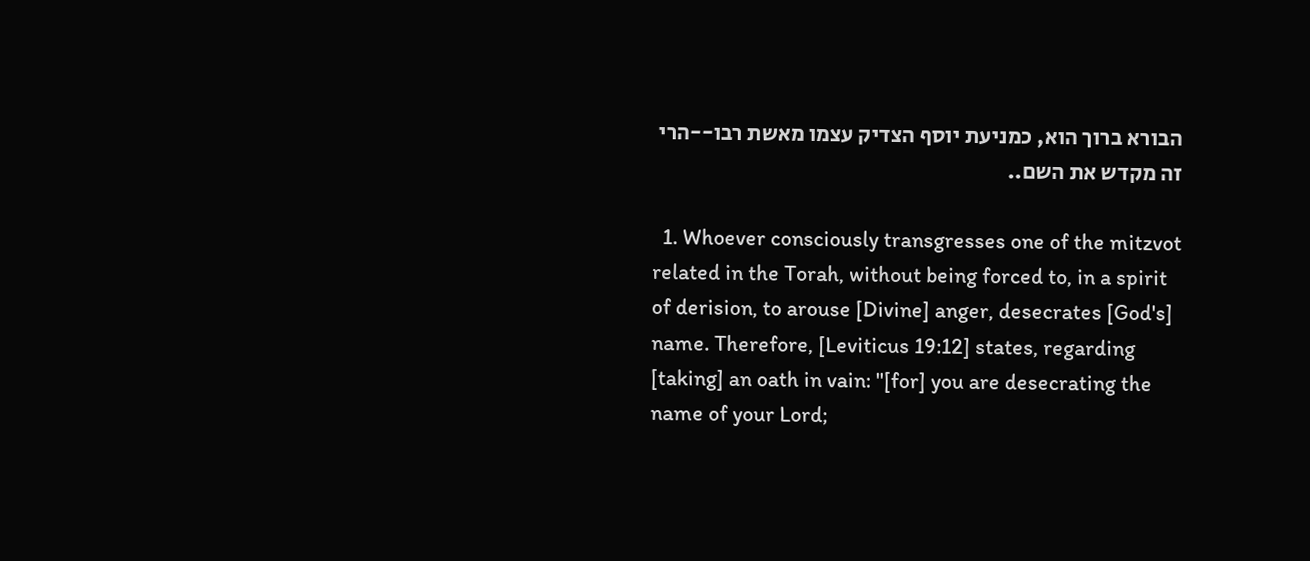הבורא ברוך הוא, כמניעת יוסף הצדיק עצמו מאשת רבו--הרי זה מקדש את השם..

  1. Whoever consciously transgresses one of the mitzvot related in the Torah, without being forced to, in a spirit of derision, to arouse [Divine] anger, desecrates [God's] name. Therefore, [Leviticus 19:12] states, regarding [taking] an oath in vain: "[for] you are desecrating the name of your Lord;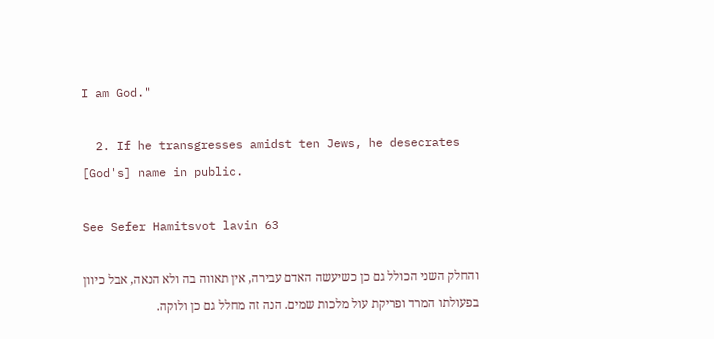I am God."

  2. If he transgresses amidst ten Jews, he desecrates [God's] name in public.

See Sefer Hamitsvot lavin 63

והחלק השני הכולל גם כן כשיעשה האדם עבירה, אין תאווה בה ולא הנאה, אבל כיוון בפעולתו המרד ופריקת עול מלכות שמים. הנה זה מחלל גם כן ולוקה.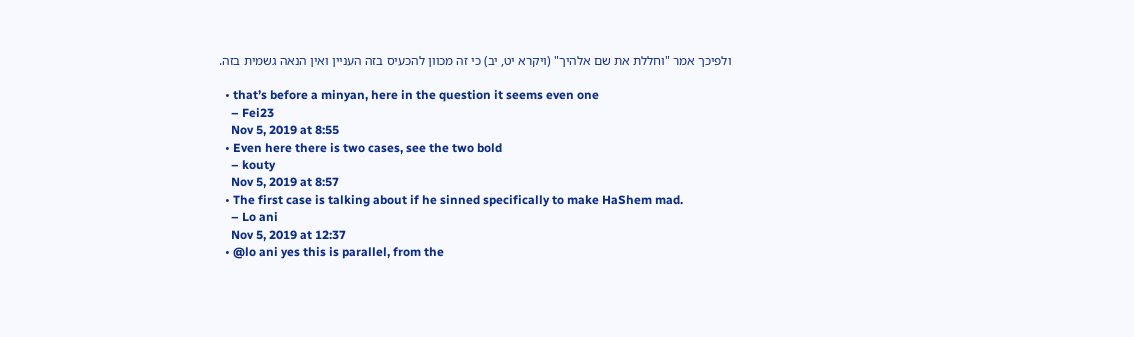ולפיכך אמר "וחללת את שם אלהיך" (ויקרא יט, יב) כי זה מכוון להכעיס בזה העניין ואין הנאה גשמית בזה.

  • that’s before a minyan, here in the question it seems even one
    – Fei23
    Nov 5, 2019 at 8:55
  • Even here there is two cases, see the two bold
    – kouty
    Nov 5, 2019 at 8:57
  • The first case is talking about if he sinned specifically to make HaShem mad.
    – Lo ani
    Nov 5, 2019 at 12:37
  • @lo ani yes this is parallel, from the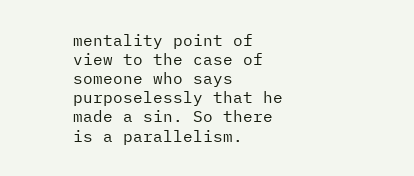mentality point of view to the case of someone who says purposelessly that he made a sin. So there is a parallelism.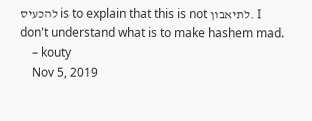להכעיס is to explain that this is not לתיאבון. I don't understand what is to make hashem mad.
    – kouty
    Nov 5, 2019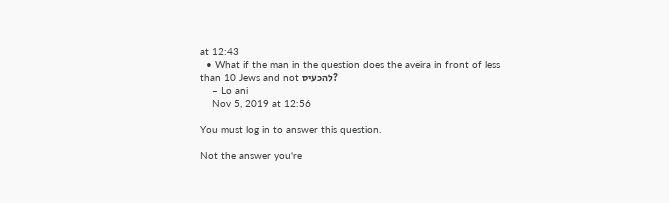at 12:43
  • What if the man in the question does the aveira in front of less than 10 Jews and not להכעיס?
    – Lo ani
    Nov 5, 2019 at 12:56

You must log in to answer this question.

Not the answer you're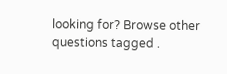looking for? Browse other questions tagged .